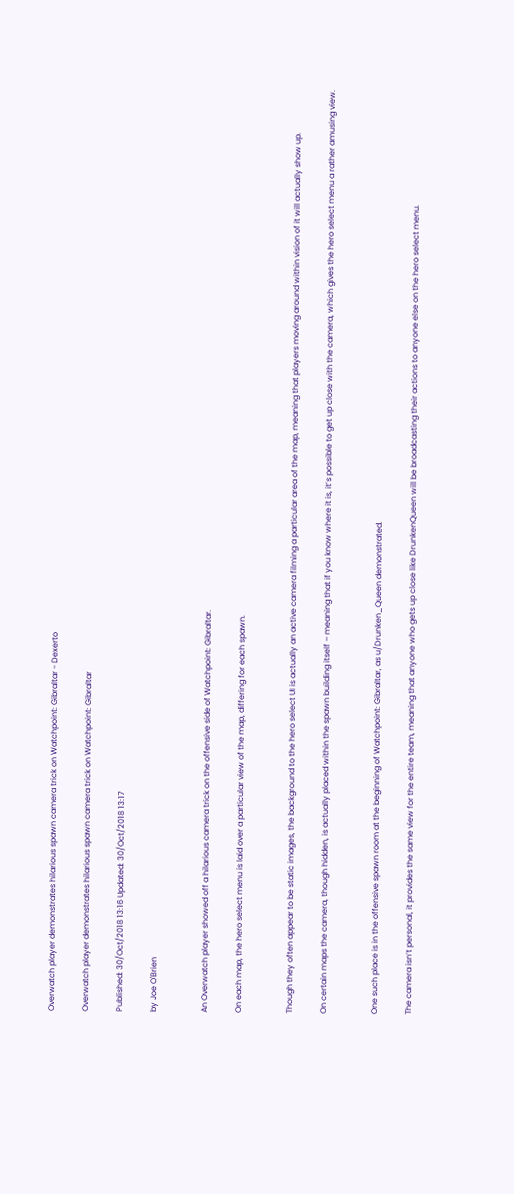Overwatch player demonstrates hilarious spawn camera trick on Watchpoint: Gibraltar - Dexerto

Overwatch player demonstrates hilarious spawn camera trick on Watchpoint: Gibraltar

Published: 30/Oct/2018 13:16 Updated: 30/Oct/2018 13:17

by Joe O'Brien


An Overwatch player showed off a hilarious camera trick on the offensive side of Watchpoint: Gibraltar.

On each map, the hero select menu is laid over a particular view of the map, differing for each spawn.


Though they often appear to be static images, the background to the hero select UI is actually an active camera filming a particular area of the map, meaning that players moving around within vision of it will actually show up.

On certain maps the camera, though hidden, is actually placed within the spawn building itself – meaning that if you know where it is, it’s possible to get up close with the camera, which gives the hero select menu a rather amusing view.


One such place is in the offensive spawn room at the beginning of Watchpoint: Gibraltar, as u/Drunken_Queen demonstrated.

The camera isn’t personal, it provides the same view for the entire team, meaning that anyone who gets up close like DrunkenQueen will be broadcasting their actions to anyone else on the hero select menu.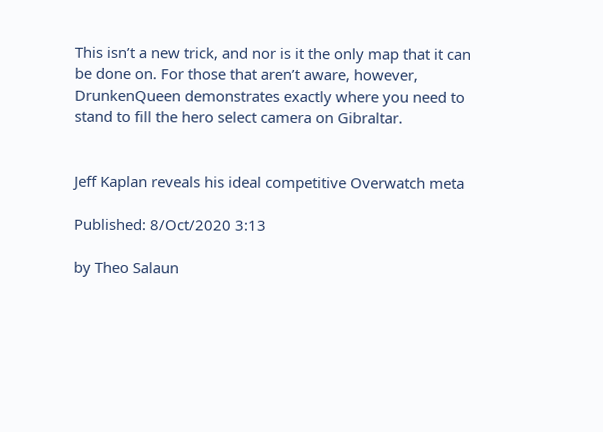This isn’t a new trick, and nor is it the only map that it can be done on. For those that aren’t aware, however, DrunkenQueen demonstrates exactly where you need to stand to fill the hero select camera on Gibraltar.


Jeff Kaplan reveals his ideal competitive Overwatch meta

Published: 8/Oct/2020 3:13

by Theo Salaun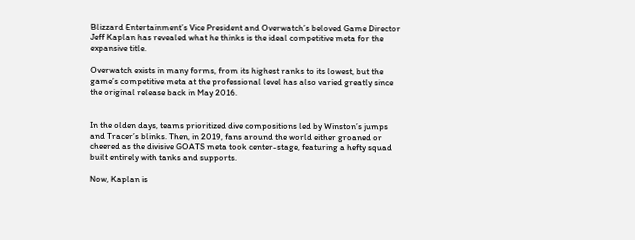Blizzard Entertainment’s Vice President and Overwatch’s beloved Game Director Jeff Kaplan has revealed what he thinks is the ideal competitive meta for the expansive title.

Overwatch exists in many forms, from its highest ranks to its lowest, but the game’s competitive meta at the professional level has also varied greatly since the original release back in May 2016.


In the olden days, teams prioritized dive compositions led by Winston’s jumps and Tracer’s blinks. Then, in 2019, fans around the world either groaned or cheered as the divisive GOATS meta took center-stage, featuring a hefty squad built entirely with tanks and supports.

Now, Kaplan is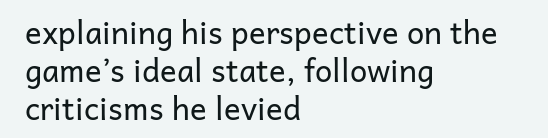explaining his perspective on the game’s ideal state, following criticisms he levied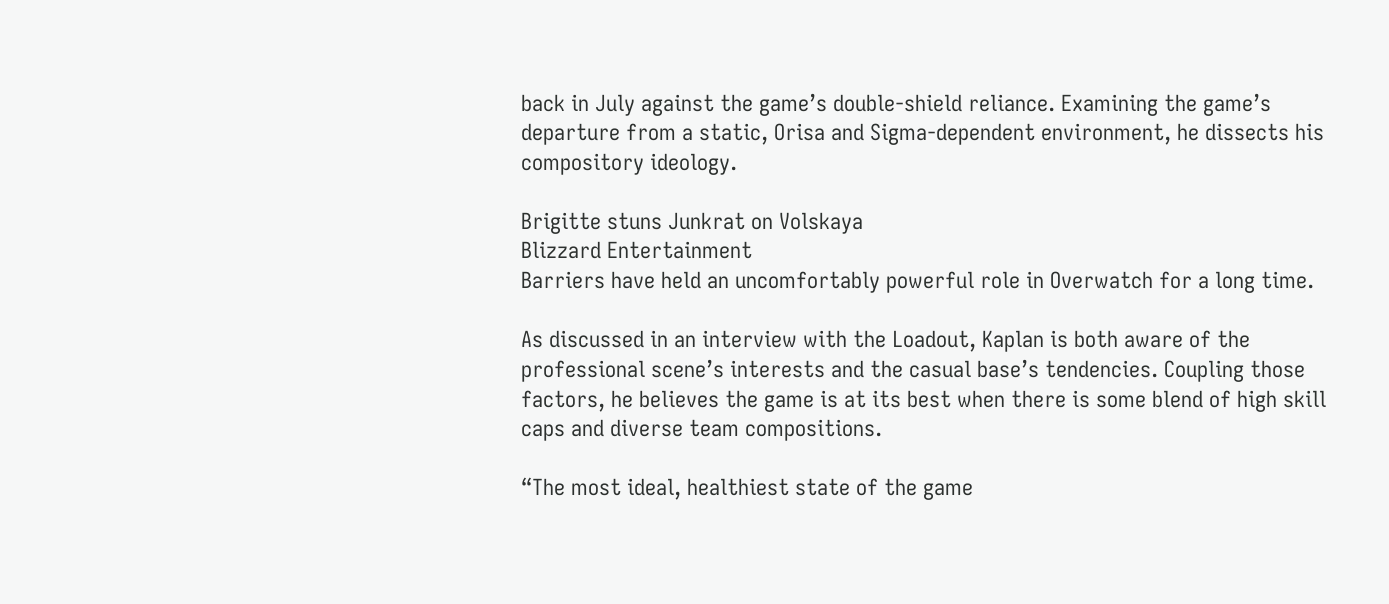back in July against the game’s double-shield reliance. Examining the game’s departure from a static, Orisa and Sigma-dependent environment, he dissects his compository ideology.

Brigitte stuns Junkrat on Volskaya
Blizzard Entertainment
Barriers have held an uncomfortably powerful role in Overwatch for a long time.

As discussed in an interview with the Loadout, Kaplan is both aware of the professional scene’s interests and the casual base’s tendencies. Coupling those factors, he believes the game is at its best when there is some blend of high skill caps and diverse team compositions.

“The most ideal, healthiest state of the game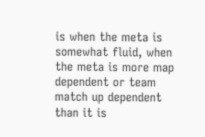is when the meta is somewhat fluid, when the meta is more map dependent or team match up dependent than it is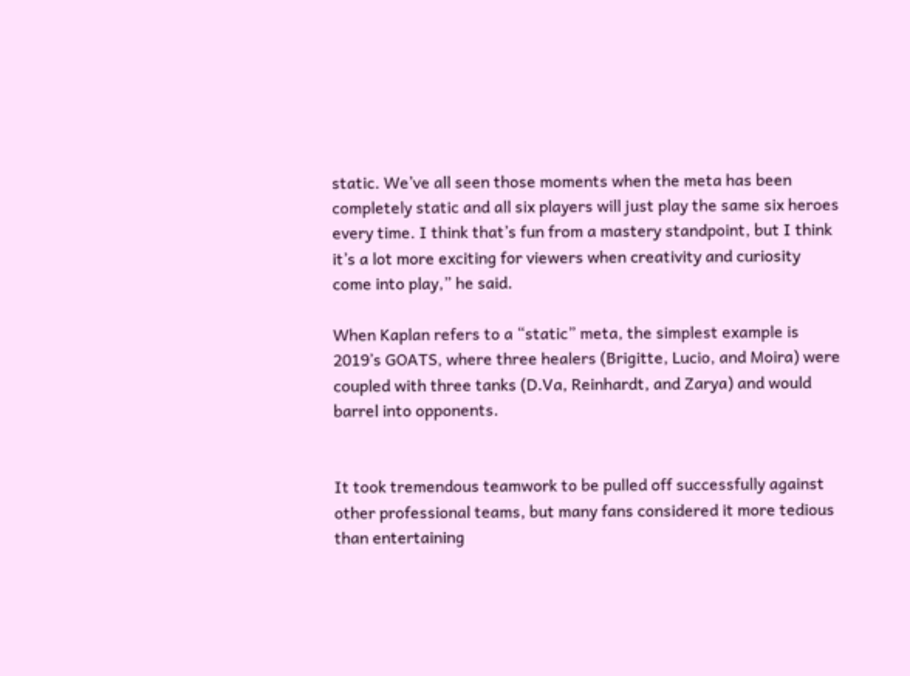static. We’ve all seen those moments when the meta has been completely static and all six players will just play the same six heroes every time. I think that’s fun from a mastery standpoint, but I think it’s a lot more exciting for viewers when creativity and curiosity come into play,” he said.

When Kaplan refers to a “static” meta, the simplest example is 2019’s GOATS, where three healers (Brigitte, Lucio, and Moira) were coupled with three tanks (D.Va, Reinhardt, and Zarya) and would barrel into opponents.


It took tremendous teamwork to be pulled off successfully against other professional teams, but many fans considered it more tedious than entertaining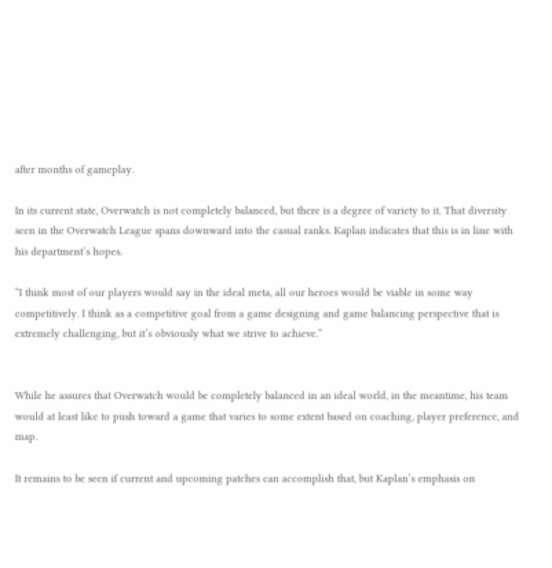after months of gameplay.

In its current state, Overwatch is not completely balanced, but there is a degree of variety to it. That diversity seen in the Overwatch League spans downward into the casual ranks. Kaplan indicates that this is in line with his department’s hopes.

“I think most of our players would say in the ideal meta, all our heroes would be viable in some way competitively. I think as a competitive goal from a game designing and game balancing perspective that is extremely challenging, but it’s obviously what we strive to achieve.”


While he assures that Overwatch would be completely balanced in an ideal world, in the meantime, his team would at least like to push toward a game that varies to some extent based on coaching, player preference, and map.

It remains to be seen if current and upcoming patches can accomplish that, but Kaplan’s emphasis on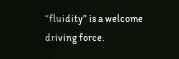“fluidity” is a welcome driving force.